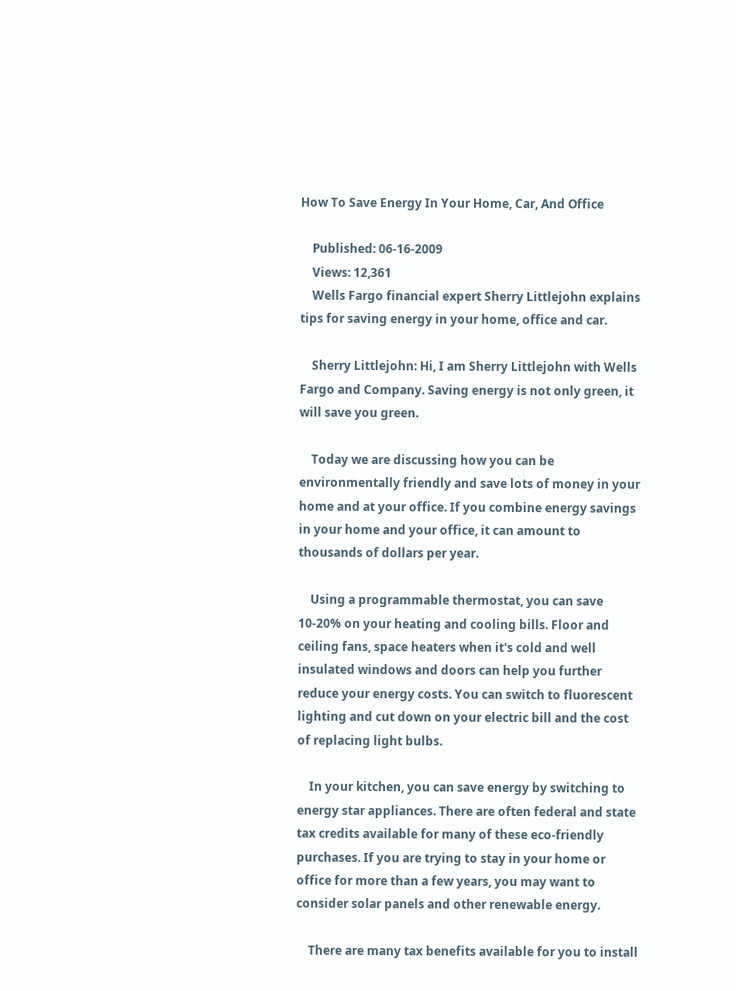How To Save Energy In Your Home, Car, And Office

    Published: 06-16-2009
    Views: 12,361
    Wells Fargo financial expert Sherry Littlejohn explains tips for saving energy in your home, office and car.

    Sherry Littlejohn: Hi, I am Sherry Littlejohn with Wells Fargo and Company. Saving energy is not only green, it will save you green.

    Today we are discussing how you can be environmentally friendly and save lots of money in your home and at your office. If you combine energy savings in your home and your office, it can amount to thousands of dollars per year.

    Using a programmable thermostat, you can save 10-20% on your heating and cooling bills. Floor and ceiling fans, space heaters when it's cold and well insulated windows and doors can help you further reduce your energy costs. You can switch to fluorescent lighting and cut down on your electric bill and the cost of replacing light bulbs.

    In your kitchen, you can save energy by switching to energy star appliances. There are often federal and state tax credits available for many of these eco-friendly purchases. If you are trying to stay in your home or office for more than a few years, you may want to consider solar panels and other renewable energy.

    There are many tax benefits available for you to install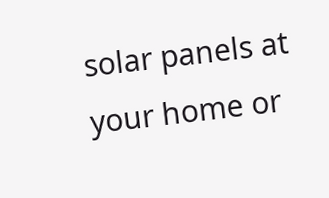solar panels at your home or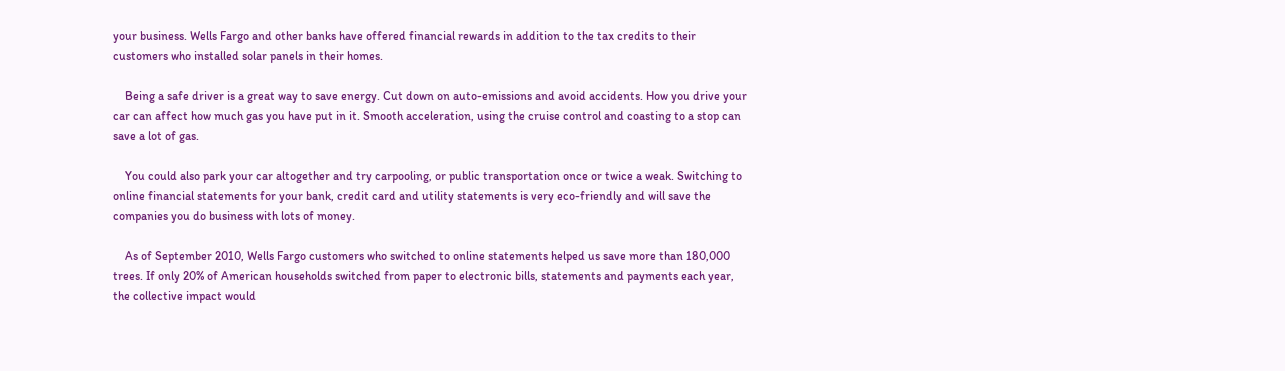your business. Wells Fargo and other banks have offered financial rewards in addition to the tax credits to their customers who installed solar panels in their homes.

    Being a safe driver is a great way to save energy. Cut down on auto-emissions and avoid accidents. How you drive your car can affect how much gas you have put in it. Smooth acceleration, using the cruise control and coasting to a stop can save a lot of gas.

    You could also park your car altogether and try carpooling, or public transportation once or twice a weak. Switching to online financial statements for your bank, credit card and utility statements is very eco-friendly and will save the companies you do business with lots of money.

    As of September 2010, Wells Fargo customers who switched to online statements helped us save more than 180,000 trees. If only 20% of American households switched from paper to electronic bills, statements and payments each year, the collective impact would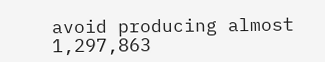avoid producing almost 1,297,863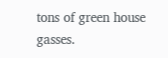tons of green house gasses.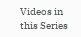Videos in this Series